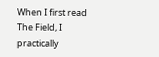When I first read The Field, I practically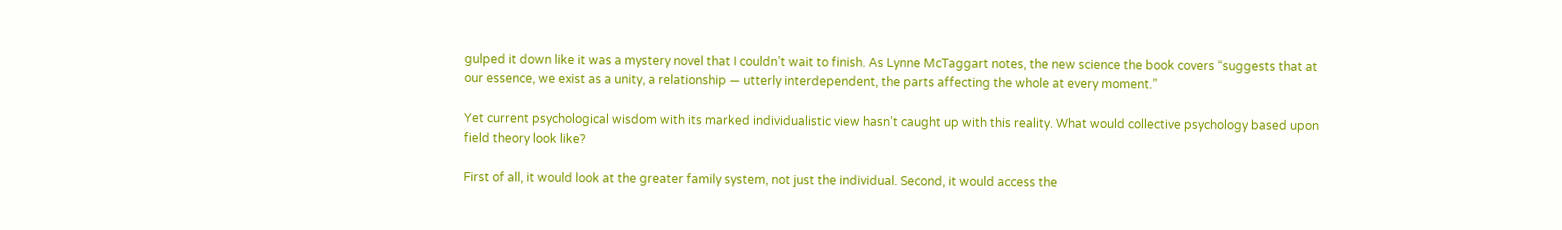gulped it down like it was a mystery novel that I couldn’t wait to finish. As Lynne McTaggart notes, the new science the book covers “suggests that at our essence, we exist as a unity, a relationship — utterly interdependent, the parts affecting the whole at every moment.”

Yet current psychological wisdom with its marked individualistic view hasn’t caught up with this reality. What would collective psychology based upon field theory look like?

First of all, it would look at the greater family system, not just the individual. Second, it would access the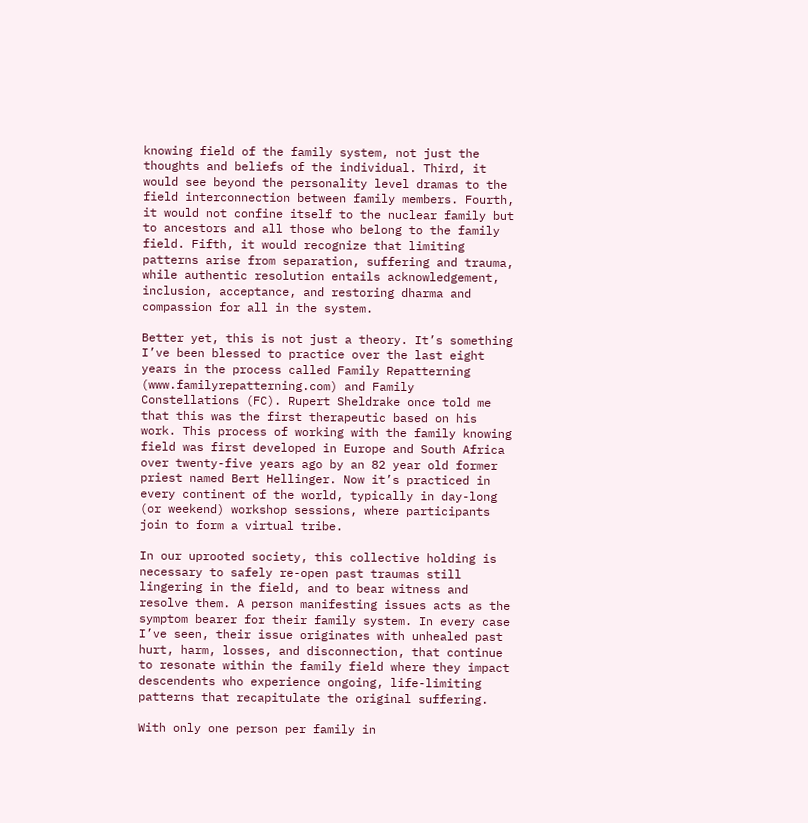knowing field of the family system, not just the thoughts and beliefs of the individual. Third, it would see beyond the personality level dramas to the field interconnection between family members. Fourth, it would not confine itself to the nuclear family but to ancestors and all those who belong to the family field. Fifth, it would recognize that limiting patterns arise from separation, suffering and trauma, while authentic resolution entails acknowledgement, inclusion, acceptance, and restoring dharma and compassion for all in the system.

Better yet, this is not just a theory. It’s something I’ve been blessed to practice over the last eight years in the process called Family Repatterning (www.familyrepatterning.com) and Family Constellations (FC). Rupert Sheldrake once told me that this was the first therapeutic based on his work. This process of working with the family knowing field was first developed in Europe and South Africa over twenty-five years ago by an 82 year old former priest named Bert Hellinger. Now it’s practiced in every continent of the world, typically in day-long (or weekend) workshop sessions, where participants join to form a virtual tribe.

In our uprooted society, this collective holding is necessary to safely re-open past traumas still lingering in the field, and to bear witness and resolve them. A person manifesting issues acts as the symptom bearer for their family system. In every case I’ve seen, their issue originates with unhealed past hurt, harm, losses, and disconnection, that continue to resonate within the family field where they impact descendents who experience ongoing, life-limiting patterns that recapitulate the original suffering.

With only one person per family in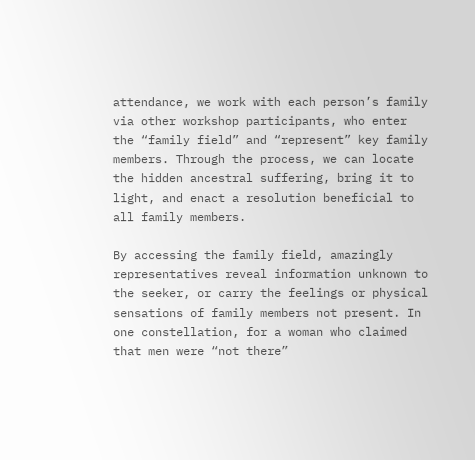attendance, we work with each person’s family via other workshop participants, who enter the “family field” and “represent” key family members. Through the process, we can locate the hidden ancestral suffering, bring it to light, and enact a resolution beneficial to all family members.

By accessing the family field, amazingly representatives reveal information unknown to the seeker, or carry the feelings or physical sensations of family members not present. In one constellation, for a woman who claimed that men were “not there”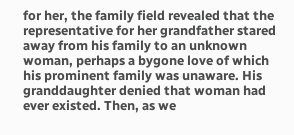for her, the family field revealed that the representative for her grandfather stared away from his family to an unknown woman, perhaps a bygone love of which his prominent family was unaware. His granddaughter denied that woman had ever existed. Then, as we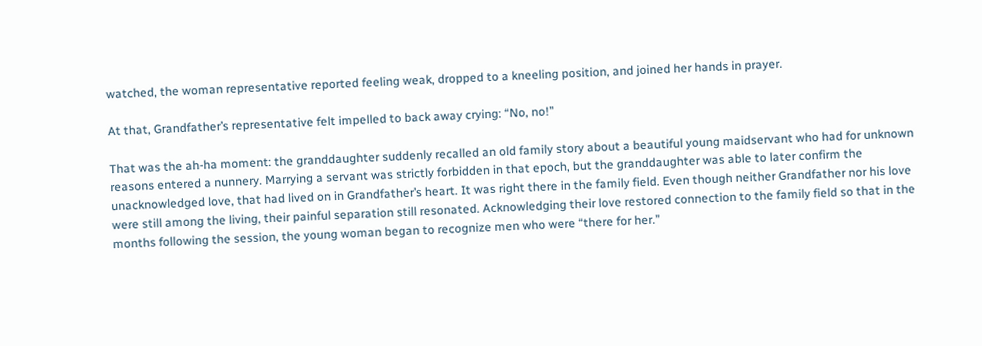watched, the woman representative reported feeling weak, dropped to a kneeling position, and joined her hands in prayer.

At that, Grandfather’s representative felt impelled to back away crying: “No, no!”

That was the ah-ha moment: the granddaughter suddenly recalled an old family story about a beautiful young maidservant who had for unknown reasons entered a nunnery. Marrying a servant was strictly forbidden in that epoch, but the granddaughter was able to later confirm the unacknowledged love, that had lived on in Grandfather’s heart. It was right there in the family field. Even though neither Grandfather nor his love were still among the living, their painful separation still resonated. Acknowledging their love restored connection to the family field so that in the months following the session, the young woman began to recognize men who were “there for her.”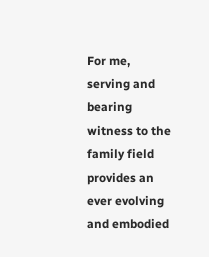For me, serving and bearing witness to the family field provides an ever evolving and embodied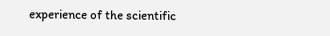experience of the scientific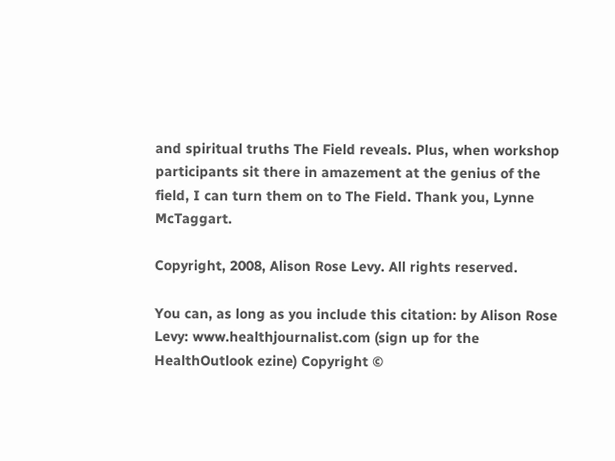and spiritual truths The Field reveals. Plus, when workshop participants sit there in amazement at the genius of the field, I can turn them on to The Field. Thank you, Lynne McTaggart.

Copyright, 2008, Alison Rose Levy. All rights reserved.

You can, as long as you include this citation: by Alison Rose Levy: www.healthjournalist.com (sign up for the HealthOutlook ezine) Copyright ©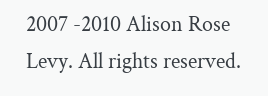2007 -2010 Alison Rose Levy. All rights reserved.